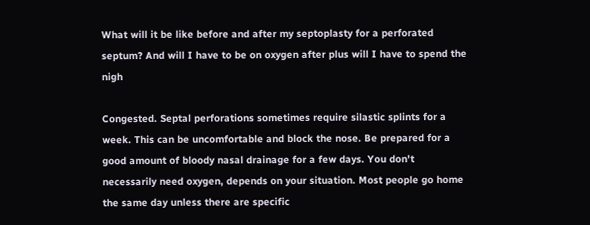What will it be like before and after my septoplasty for a perforated septum? And will I have to be on oxygen after plus will I have to spend the nigh

Congested. Septal perforations sometimes require silastic splints for a week. This can be uncomfortable and block the nose. Be prepared for a good amount of bloody nasal drainage for a few days. You don't necessarily need oxygen, depends on your situation. Most people go home the same day unless there are specific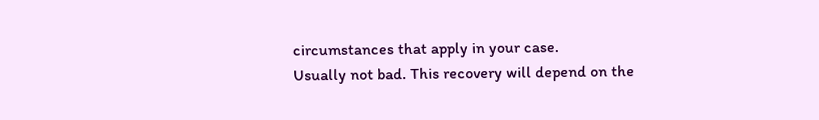circumstances that apply in your case.
Usually not bad. This recovery will depend on the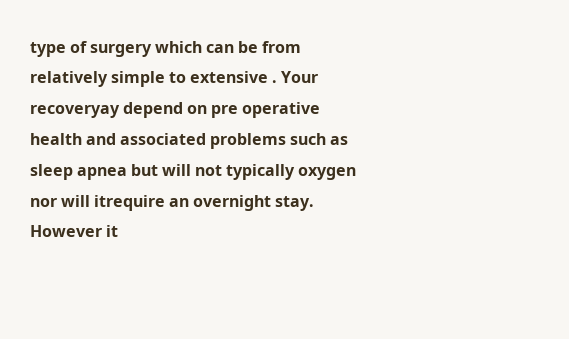type of surgery which can be from relatively simple to extensive . Your recoveryay depend on pre operative health and associated problems such as sleep apnea but will not typically oxygen nor will itrequire an overnight stay. However it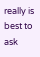really is best to ask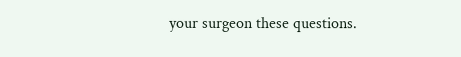your surgeon these questions.